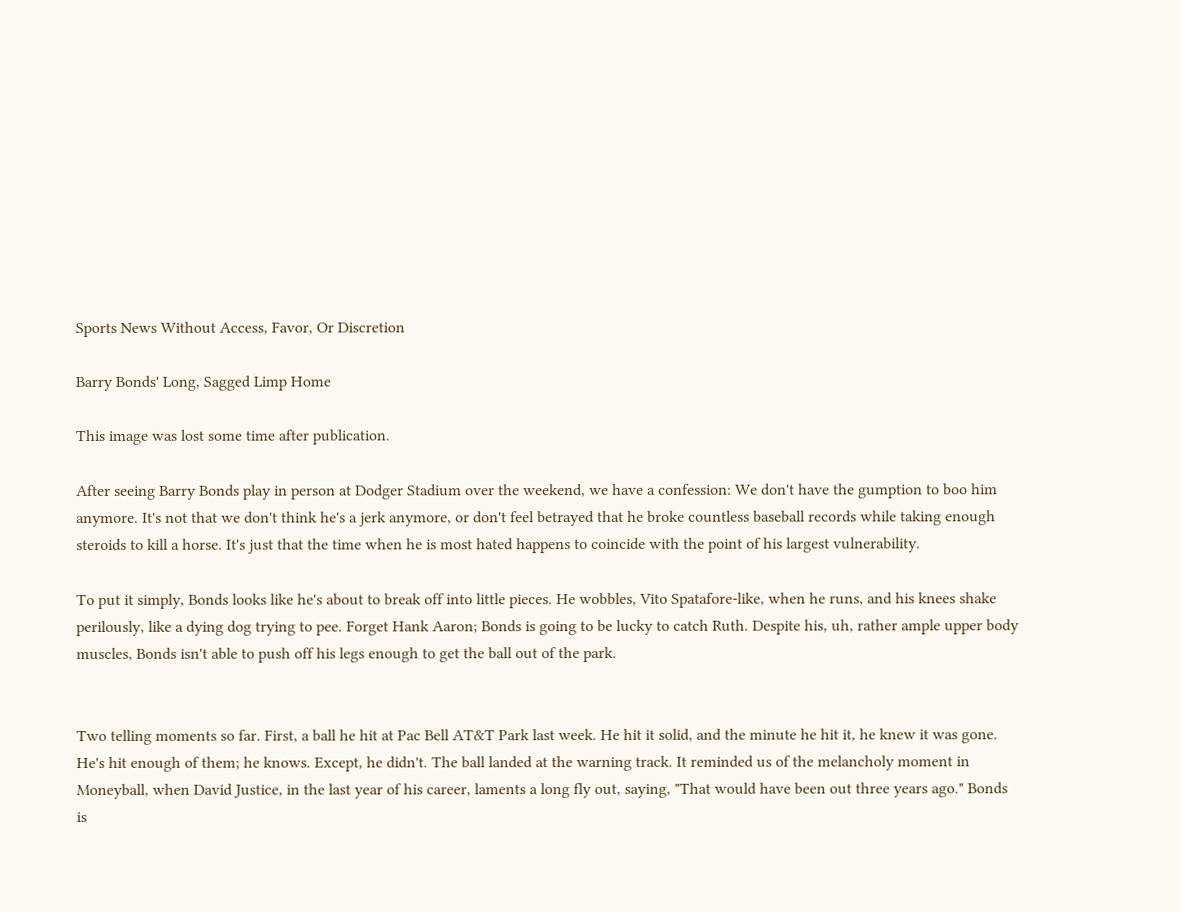Sports News Without Access, Favor, Or Discretion

Barry Bonds' Long, Sagged Limp Home

This image was lost some time after publication.

After seeing Barry Bonds play in person at Dodger Stadium over the weekend, we have a confession: We don't have the gumption to boo him anymore. It's not that we don't think he's a jerk anymore, or don't feel betrayed that he broke countless baseball records while taking enough steroids to kill a horse. It's just that the time when he is most hated happens to coincide with the point of his largest vulnerability.

To put it simply, Bonds looks like he's about to break off into little pieces. He wobbles, Vito Spatafore-like, when he runs, and his knees shake perilously, like a dying dog trying to pee. Forget Hank Aaron; Bonds is going to be lucky to catch Ruth. Despite his, uh, rather ample upper body muscles, Bonds isn't able to push off his legs enough to get the ball out of the park.


Two telling moments so far. First, a ball he hit at Pac Bell AT&T Park last week. He hit it solid, and the minute he hit it, he knew it was gone. He's hit enough of them; he knows. Except, he didn't. The ball landed at the warning track. It reminded us of the melancholy moment in Moneyball, when David Justice, in the last year of his career, laments a long fly out, saying, "That would have been out three years ago." Bonds is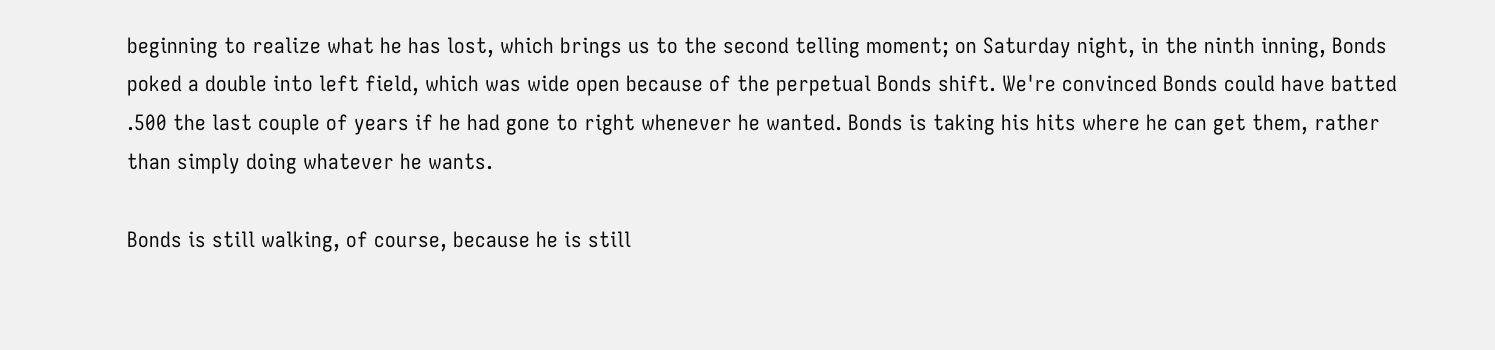beginning to realize what he has lost, which brings us to the second telling moment; on Saturday night, in the ninth inning, Bonds poked a double into left field, which was wide open because of the perpetual Bonds shift. We're convinced Bonds could have batted .500 the last couple of years if he had gone to right whenever he wanted. Bonds is taking his hits where he can get them, rather than simply doing whatever he wants.

Bonds is still walking, of course, because he is still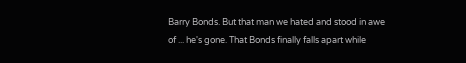Barry Bonds. But that man we hated and stood in awe of ... he's gone. That Bonds finally falls apart while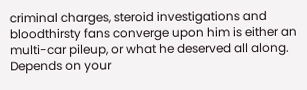criminal charges, steroid investigations and bloodthirsty fans converge upon him is either an multi-car pileup, or what he deserved all along. Depends on your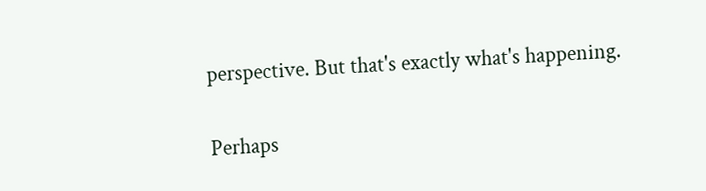perspective. But that's exactly what's happening.

Perhaps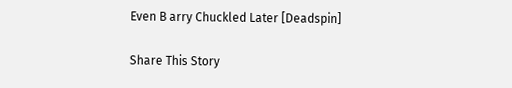Even B arry Chuckled Later [Deadspin]

Share This Story